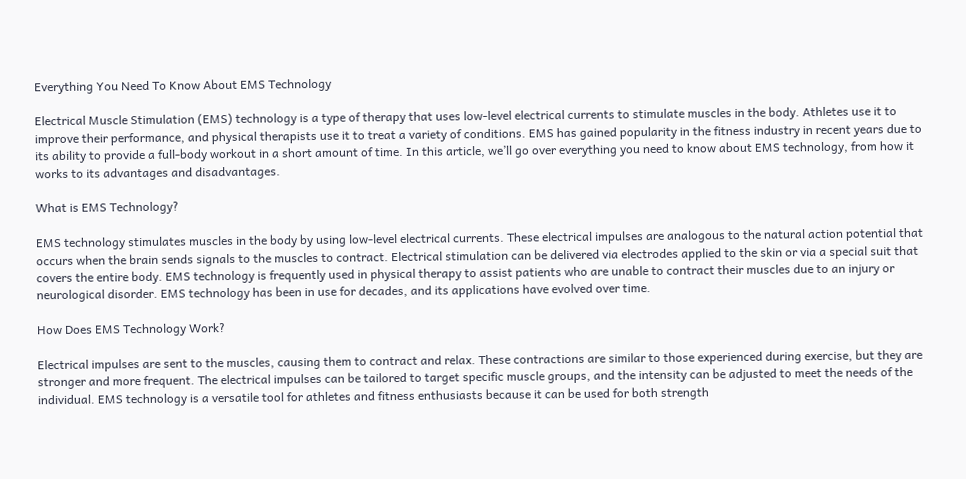Everything You Need To Know About EMS Technology

Electrical Muscle Stimulation (EMS) technology is a type of therapy that uses low-level electrical currents to stimulate muscles in the body. Athletes use it to improve their performance, and physical therapists use it to treat a variety of conditions. EMS has gained popularity in the fitness industry in recent years due to its ability to provide a full-body workout in a short amount of time. In this article, we’ll go over everything you need to know about EMS technology, from how it works to its advantages and disadvantages.

What is EMS Technology?

EMS technology stimulates muscles in the body by using low-level electrical currents. These electrical impulses are analogous to the natural action potential that occurs when the brain sends signals to the muscles to contract. Electrical stimulation can be delivered via electrodes applied to the skin or via a special suit that covers the entire body. EMS technology is frequently used in physical therapy to assist patients who are unable to contract their muscles due to an injury or neurological disorder. EMS technology has been in use for decades, and its applications have evolved over time.

How Does EMS Technology Work?

Electrical impulses are sent to the muscles, causing them to contract and relax. These contractions are similar to those experienced during exercise, but they are stronger and more frequent. The electrical impulses can be tailored to target specific muscle groups, and the intensity can be adjusted to meet the needs of the individual. EMS technology is a versatile tool for athletes and fitness enthusiasts because it can be used for both strength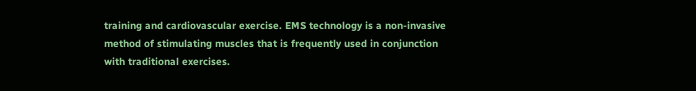training and cardiovascular exercise. EMS technology is a non-invasive method of stimulating muscles that is frequently used in conjunction with traditional exercises.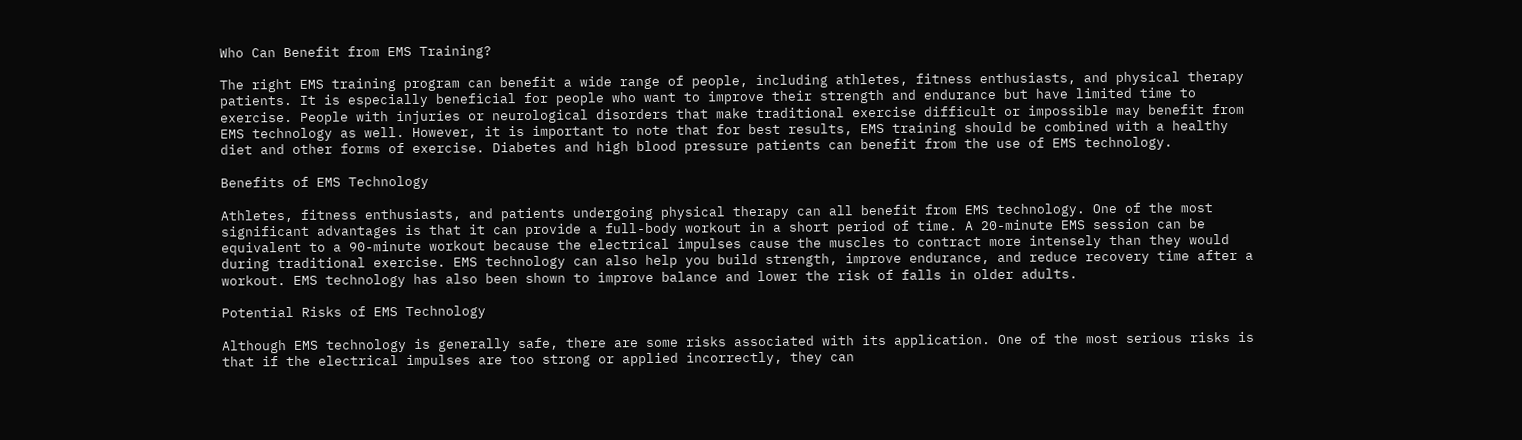Who Can Benefit from EMS Training?

The right EMS training program can benefit a wide range of people, including athletes, fitness enthusiasts, and physical therapy patients. It is especially beneficial for people who want to improve their strength and endurance but have limited time to exercise. People with injuries or neurological disorders that make traditional exercise difficult or impossible may benefit from EMS technology as well. However, it is important to note that for best results, EMS training should be combined with a healthy diet and other forms of exercise. Diabetes and high blood pressure patients can benefit from the use of EMS technology.

Benefits of EMS Technology

Athletes, fitness enthusiasts, and patients undergoing physical therapy can all benefit from EMS technology. One of the most significant advantages is that it can provide a full-body workout in a short period of time. A 20-minute EMS session can be equivalent to a 90-minute workout because the electrical impulses cause the muscles to contract more intensely than they would during traditional exercise. EMS technology can also help you build strength, improve endurance, and reduce recovery time after a workout. EMS technology has also been shown to improve balance and lower the risk of falls in older adults.

Potential Risks of EMS Technology

Although EMS technology is generally safe, there are some risks associated with its application. One of the most serious risks is that if the electrical impulses are too strong or applied incorrectly, they can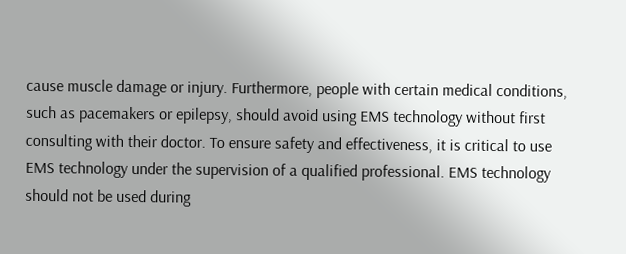cause muscle damage or injury. Furthermore, people with certain medical conditions, such as pacemakers or epilepsy, should avoid using EMS technology without first consulting with their doctor. To ensure safety and effectiveness, it is critical to use EMS technology under the supervision of a qualified professional. EMS technology should not be used during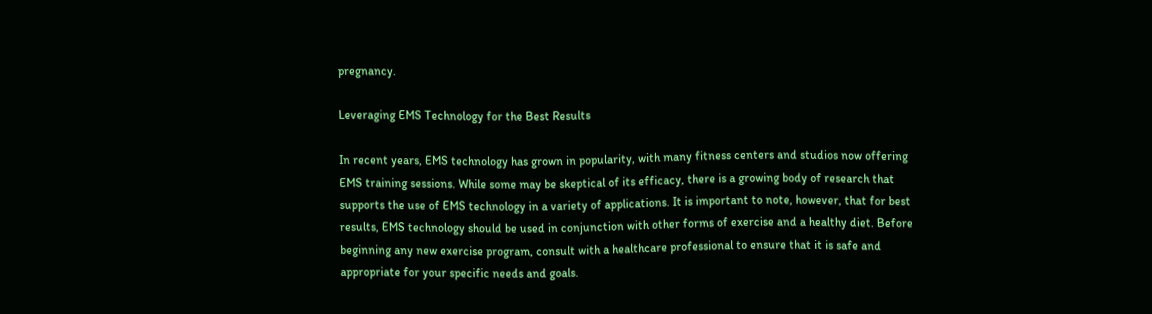pregnancy.

Leveraging EMS Technology for the Best Results

In recent years, EMS technology has grown in popularity, with many fitness centers and studios now offering EMS training sessions. While some may be skeptical of its efficacy, there is a growing body of research that supports the use of EMS technology in a variety of applications. It is important to note, however, that for best results, EMS technology should be used in conjunction with other forms of exercise and a healthy diet. Before beginning any new exercise program, consult with a healthcare professional to ensure that it is safe and appropriate for your specific needs and goals.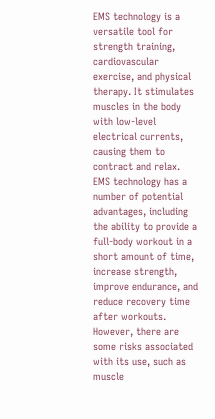EMS technology is a versatile tool for strength training, cardiovascular exercise, and physical therapy. It stimulates muscles in the body with low-level electrical currents, causing them to contract and relax. EMS technology has a number of potential advantages, including the ability to provide a full-body workout in a short amount of time, increase strength, improve endurance, and reduce recovery time after workouts. However, there are some risks associated with its use, such as muscle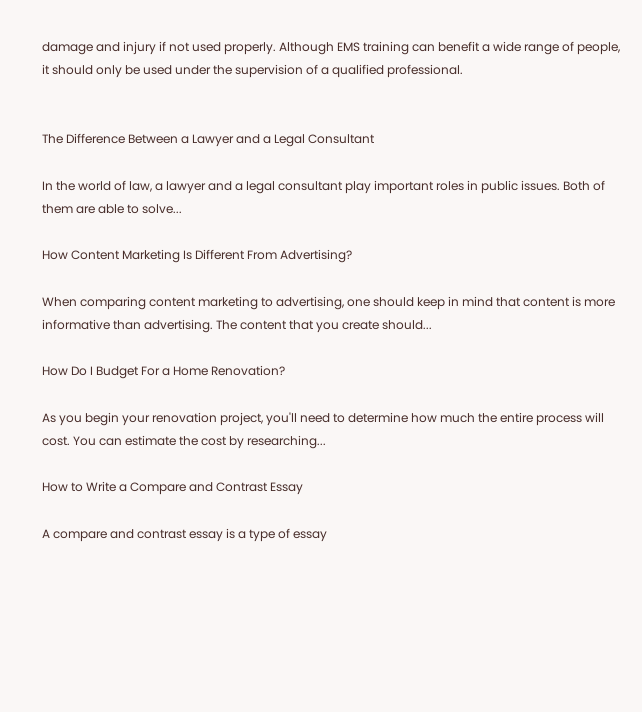damage and injury if not used properly. Although EMS training can benefit a wide range of people, it should only be used under the supervision of a qualified professional.


The Difference Between a Lawyer and a Legal Consultant

In the world of law, a lawyer and a legal consultant play important roles in public issues. Both of them are able to solve...

How Content Marketing Is Different From Advertising?

When comparing content marketing to advertising, one should keep in mind that content is more informative than advertising. The content that you create should...

How Do I Budget For a Home Renovation?

As you begin your renovation project, you'll need to determine how much the entire process will cost. You can estimate the cost by researching...

How to Write a Compare and Contrast Essay

A compare and contrast essay is a type of essay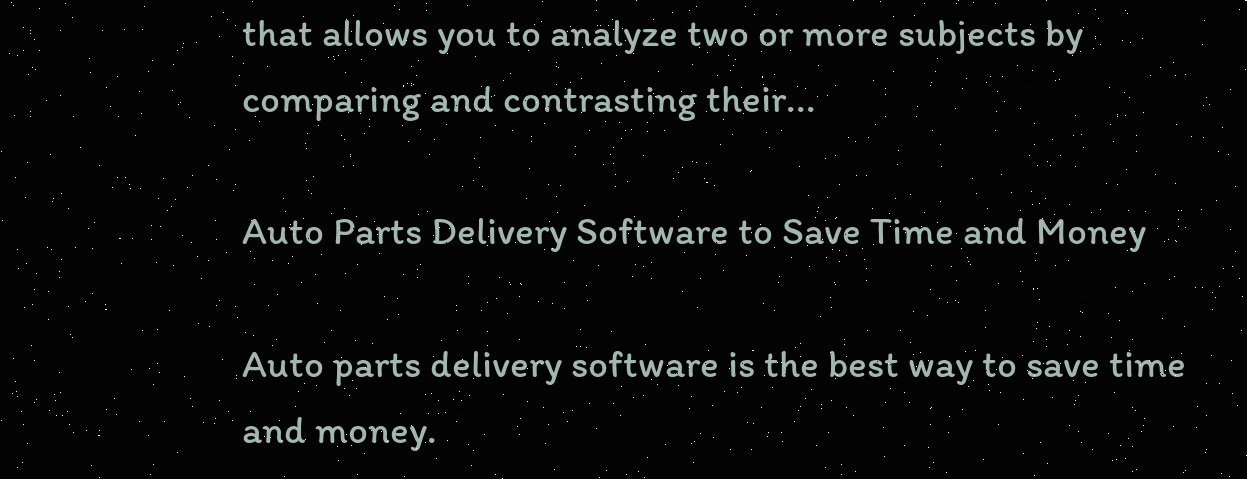that allows you to analyze two or more subjects by comparing and contrasting their...

Auto Parts Delivery Software to Save Time and Money

Auto parts delivery software is the best way to save time and money.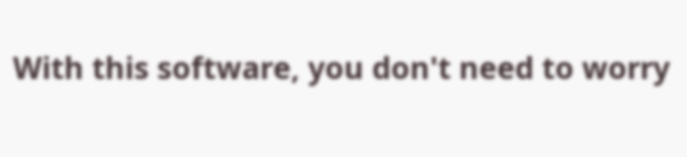With this software, you don't need to worry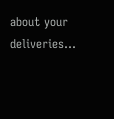about your deliveries...